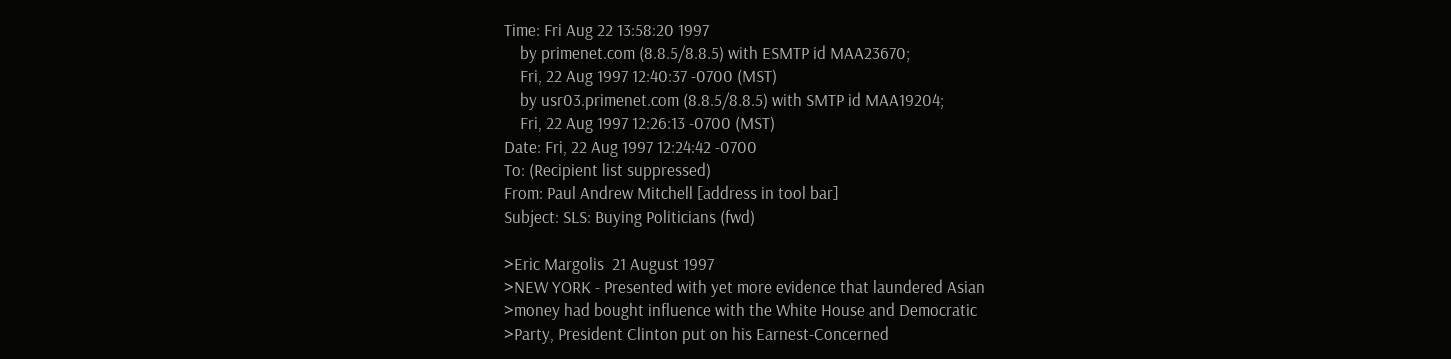Time: Fri Aug 22 13:58:20 1997
    by primenet.com (8.8.5/8.8.5) with ESMTP id MAA23670;
    Fri, 22 Aug 1997 12:40:37 -0700 (MST)
    by usr03.primenet.com (8.8.5/8.8.5) with SMTP id MAA19204;
    Fri, 22 Aug 1997 12:26:13 -0700 (MST)
Date: Fri, 22 Aug 1997 12:24:42 -0700
To: (Recipient list suppressed)
From: Paul Andrew Mitchell [address in tool bar]
Subject: SLS: Buying Politicians (fwd)

>Eric Margolis  21 August 1997
>NEW YORK - Presented with yet more evidence that laundered Asian
>money had bought influence with the White House and Democratic
>Party, President Clinton put on his Earnest-Concerned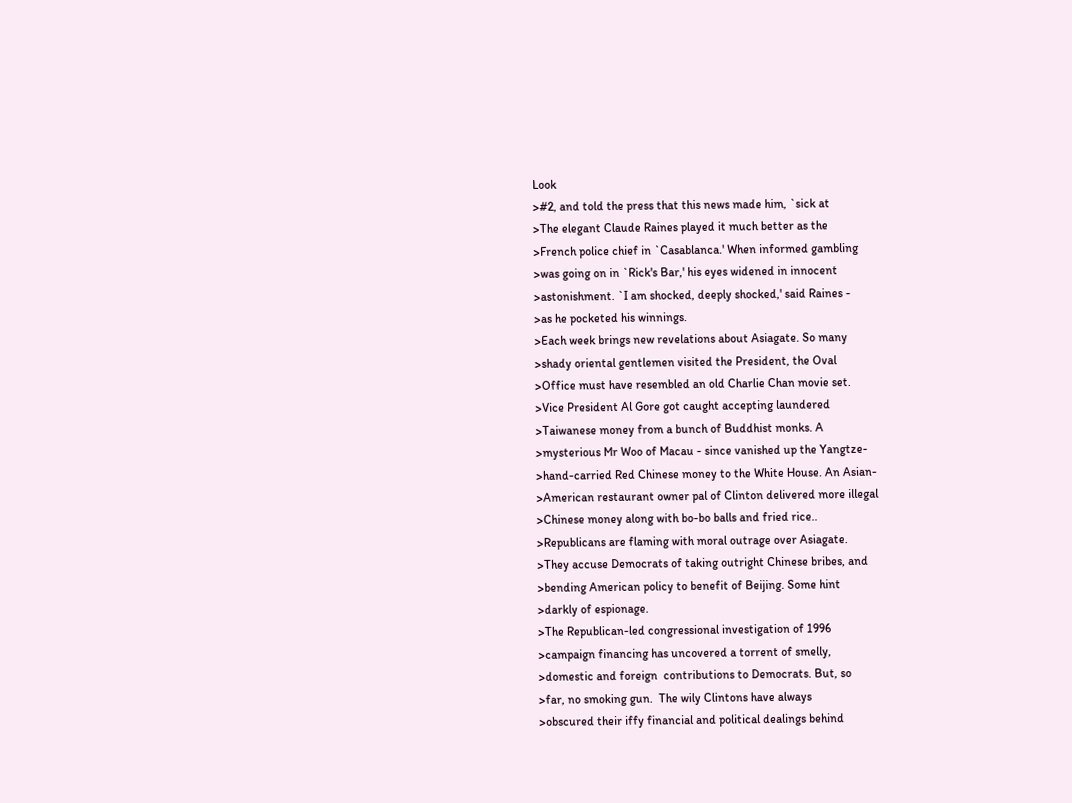Look
>#2, and told the press that this news made him, `sick at
>The elegant Claude Raines played it much better as the
>French police chief in `Casablanca.' When informed gambling
>was going on in `Rick's Bar,' his eyes widened in innocent
>astonishment. `I am shocked, deeply shocked,' said Raines -
>as he pocketed his winnings.
>Each week brings new revelations about Asiagate. So many
>shady oriental gentlemen visited the President, the Oval
>Office must have resembled an old Charlie Chan movie set.
>Vice President Al Gore got caught accepting laundered
>Taiwanese money from a bunch of Buddhist monks. A
>mysterious Mr Woo of Macau - since vanished up the Yangtze-
>hand-carried Red Chinese money to the White House. An Asian-
>American restaurant owner pal of Clinton delivered more illegal
>Chinese money along with bo-bo balls and fried rice..
>Republicans are flaming with moral outrage over Asiagate.
>They accuse Democrats of taking outright Chinese bribes, and
>bending American policy to benefit of Beijing. Some hint
>darkly of espionage.
>The Republican-led congressional investigation of 1996
>campaign financing has uncovered a torrent of smelly,
>domestic and foreign  contributions to Democrats. But, so
>far, no smoking gun.  The wily Clintons have always
>obscured their iffy financial and political dealings behind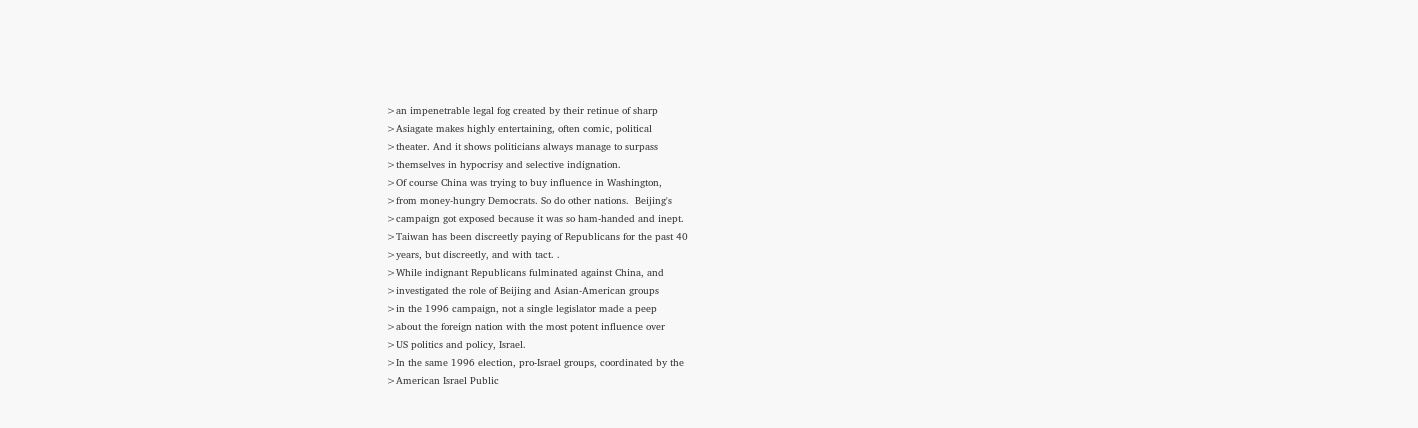>an impenetrable legal fog created by their retinue of sharp
>Asiagate makes highly entertaining, often comic, political
>theater. And it shows politicians always manage to surpass
>themselves in hypocrisy and selective indignation.
>Of course China was trying to buy influence in Washington,
>from money-hungry Democrats. So do other nations.  Beijing's
>campaign got exposed because it was so ham-handed and inept.
>Taiwan has been discreetly paying of Republicans for the past 40
>years, but discreetly, and with tact. .
>While indignant Republicans fulminated against China, and
>investigated the role of Beijing and Asian-American groups
>in the 1996 campaign, not a single legislator made a peep
>about the foreign nation with the most potent influence over
>US politics and policy, Israel.
>In the same 1996 election, pro-Israel groups, coordinated by the
>American Israel Public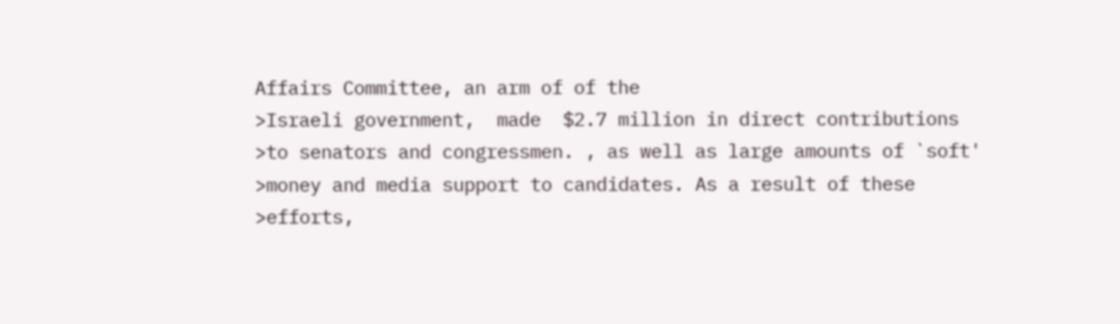Affairs Committee, an arm of of the
>Israeli government,  made  $2.7 million in direct contributions
>to senators and congressmen. , as well as large amounts of `soft'
>money and media support to candidates. As a result of these
>efforts,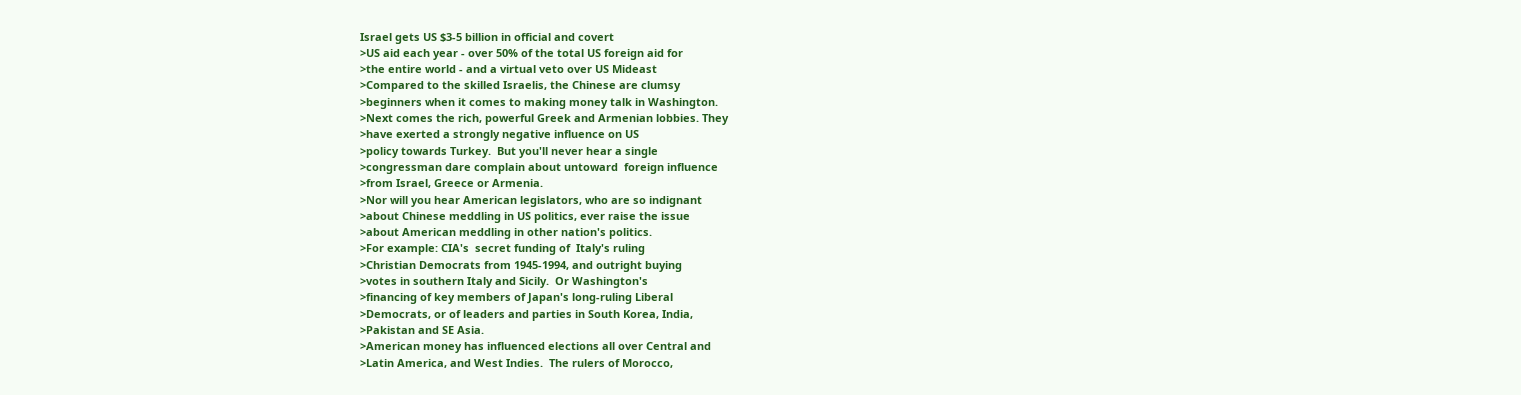Israel gets US $3-5 billion in official and covert
>US aid each year - over 50% of the total US foreign aid for
>the entire world - and a virtual veto over US Mideast
>Compared to the skilled Israelis, the Chinese are clumsy
>beginners when it comes to making money talk in Washington.
>Next comes the rich, powerful Greek and Armenian lobbies. They
>have exerted a strongly negative influence on US
>policy towards Turkey.  But you'll never hear a single
>congressman dare complain about untoward  foreign influence
>from Israel, Greece or Armenia.
>Nor will you hear American legislators, who are so indignant
>about Chinese meddling in US politics, ever raise the issue
>about American meddling in other nation's politics.
>For example: CIA's  secret funding of  Italy's ruling
>Christian Democrats from 1945-1994, and outright buying
>votes in southern Italy and Sicily.  Or Washington's
>financing of key members of Japan's long-ruling Liberal
>Democrats, or of leaders and parties in South Korea, India,
>Pakistan and SE Asia.
>American money has influenced elections all over Central and
>Latin America, and West Indies.  The rulers of Morocco,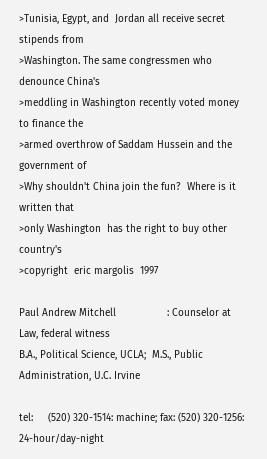>Tunisia, Egypt, and  Jordan all receive secret stipends from
>Washington. The same congressmen who denounce China's
>meddling in Washington recently voted money to finance the
>armed overthrow of Saddam Hussein and the government of
>Why shouldn't China join the fun?  Where is it written that
>only Washington  has the right to buy other country's
>copyright  eric margolis  1997

Paul Andrew Mitchell                 : Counselor at Law, federal witness
B.A., Political Science, UCLA;  M.S., Public Administration, U.C. Irvine

tel:     (520) 320-1514: machine; fax: (520) 320-1256: 24-hour/day-night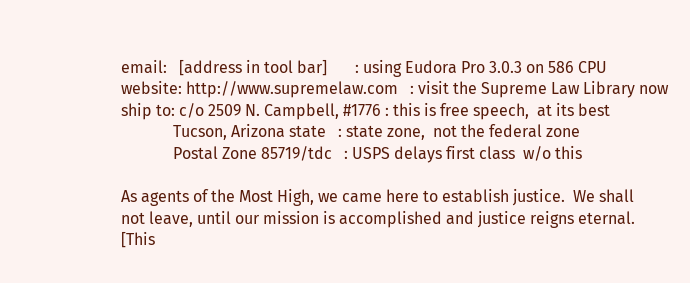email:   [address in tool bar]       : using Eudora Pro 3.0.3 on 586 CPU
website: http://www.supremelaw.com   : visit the Supreme Law Library now
ship to: c/o 2509 N. Campbell, #1776 : this is free speech,  at its best
             Tucson, Arizona state   : state zone,  not the federal zone
             Postal Zone 85719/tdc   : USPS delays first class  w/o this

As agents of the Most High, we came here to establish justice.  We shall
not leave, until our mission is accomplished and justice reigns eternal.
[This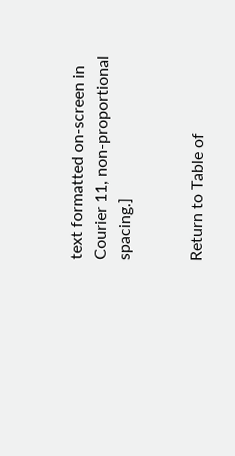text formatted on-screen in Courier 11, non-proportional spacing.]


Return to Table of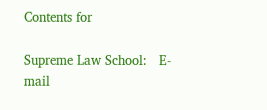Contents for

Supreme Law School:   E-mail